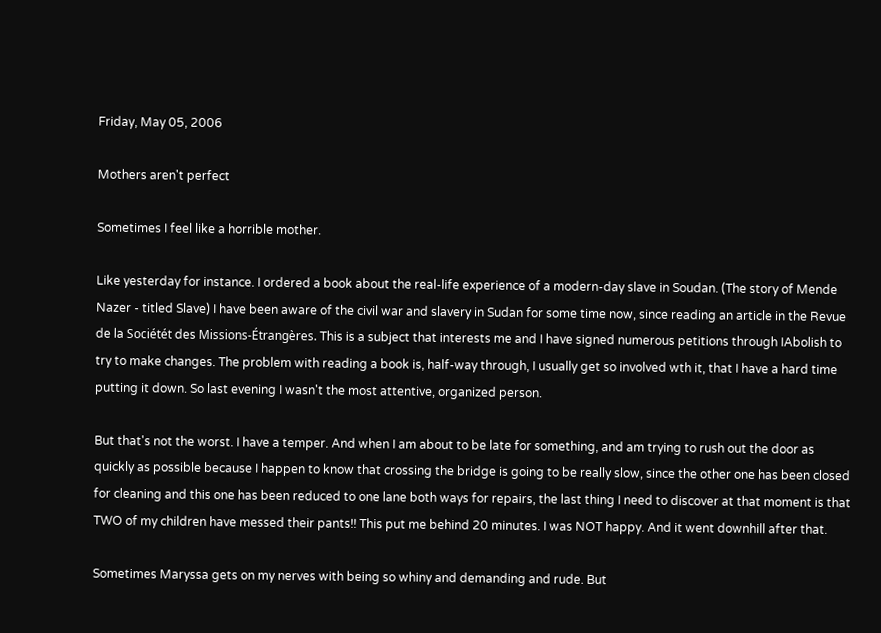Friday, May 05, 2006

Mothers aren't perfect

Sometimes I feel like a horrible mother.

Like yesterday for instance. I ordered a book about the real-life experience of a modern-day slave in Soudan. (The story of Mende Nazer - titled Slave) I have been aware of the civil war and slavery in Sudan for some time now, since reading an article in the Revue de la Sociétét des Missions-Étrangères. This is a subject that interests me and I have signed numerous petitions through IAbolish to try to make changes. The problem with reading a book is, half-way through, I usually get so involved wth it, that I have a hard time putting it down. So last evening I wasn't the most attentive, organized person.

But that's not the worst. I have a temper. And when I am about to be late for something, and am trying to rush out the door as quickly as possible because I happen to know that crossing the bridge is going to be really slow, since the other one has been closed for cleaning and this one has been reduced to one lane both ways for repairs, the last thing I need to discover at that moment is that TWO of my children have messed their pants!! This put me behind 20 minutes. I was NOT happy. And it went downhill after that.

Sometimes Maryssa gets on my nerves with being so whiny and demanding and rude. But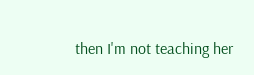then I'm not teaching her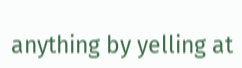anything by yelling at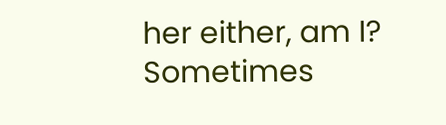her either, am I? Sometimes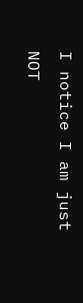I notice I am just NOT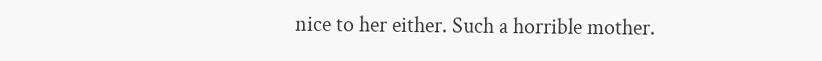nice to her either. Such a horrible mother.